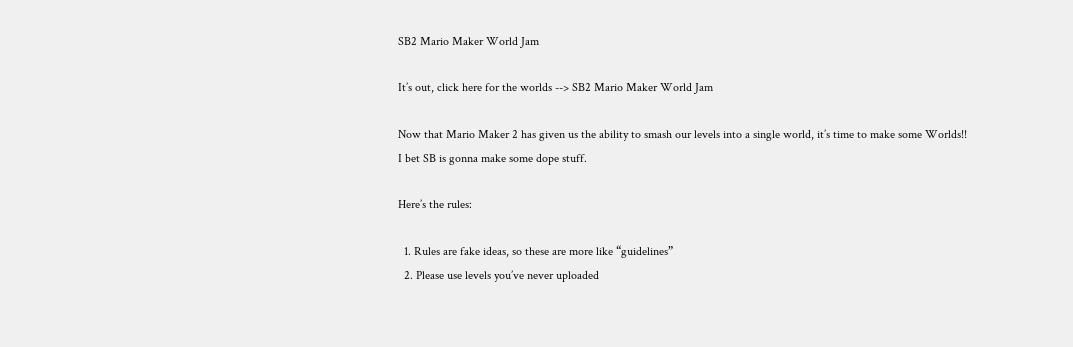SB2 Mario Maker World Jam

It’s out, click here for the worlds --> SB2 Mario Maker World Jam

Now that Mario Maker 2 has given us the ability to smash our levels into a single world, it’s time to make some Worlds!! I bet SB is gonna make some dope stuff.

Here’s the rules:

  1. Rules are fake ideas, so these are more like “guidelines”
  2. Please use levels you’ve never uploaded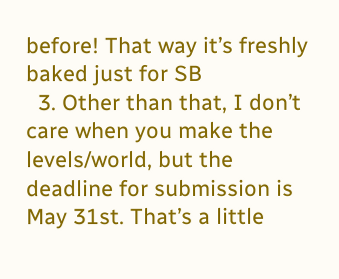before! That way it’s freshly baked just for SB
  3. Other than that, I don’t care when you make the levels/world, but the deadline for submission is May 31st. That’s a little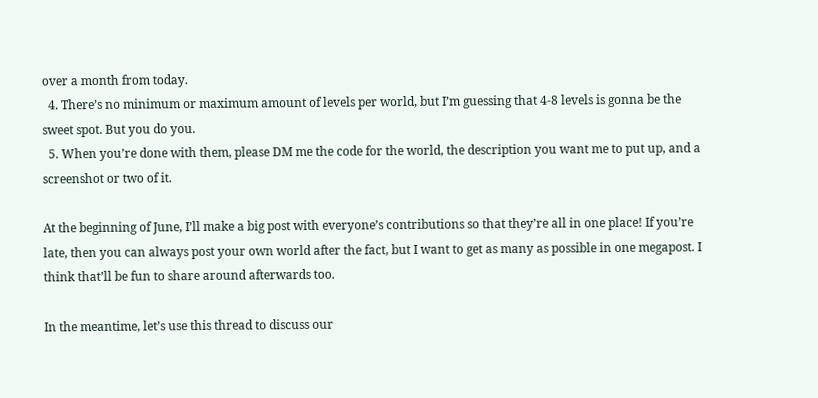over a month from today.
  4. There’s no minimum or maximum amount of levels per world, but I’m guessing that 4-8 levels is gonna be the sweet spot. But you do you.
  5. When you’re done with them, please DM me the code for the world, the description you want me to put up, and a screenshot or two of it.

At the beginning of June, I’ll make a big post with everyone’s contributions so that they’re all in one place! If you’re late, then you can always post your own world after the fact, but I want to get as many as possible in one megapost. I think that’ll be fun to share around afterwards too.

In the meantime, let’s use this thread to discuss our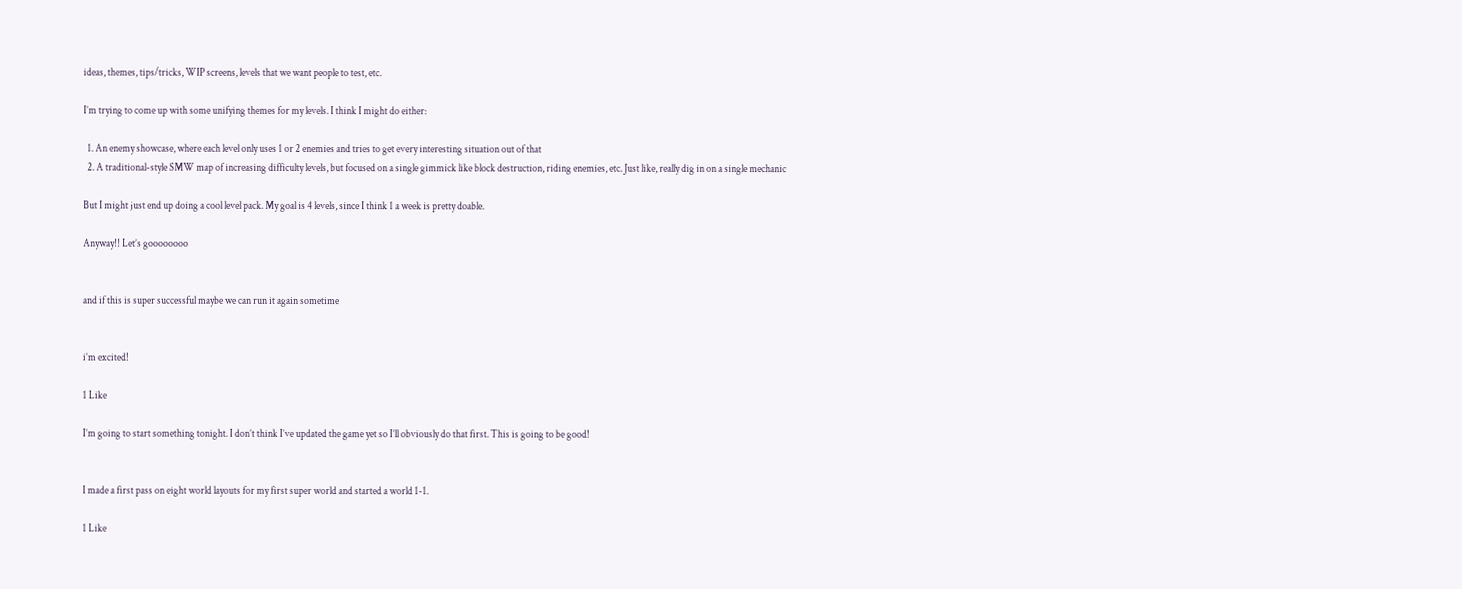ideas, themes, tips/tricks, WIP screens, levels that we want people to test, etc.

I’m trying to come up with some unifying themes for my levels. I think I might do either:

  1. An enemy showcase, where each level only uses 1 or 2 enemies and tries to get every interesting situation out of that
  2. A traditional-style SMW map of increasing difficulty levels, but focused on a single gimmick like block destruction, riding enemies, etc. Just like, really dig in on a single mechanic

But I might just end up doing a cool level pack. My goal is 4 levels, since I think 1 a week is pretty doable.

Anyway!! Let’s goooooooo


and if this is super successful maybe we can run it again sometime


i’m excited!

1 Like

I’m going to start something tonight. I don’t think I’ve updated the game yet so I’ll obviously do that first. This is going to be good!


I made a first pass on eight world layouts for my first super world and started a world 1-1.

1 Like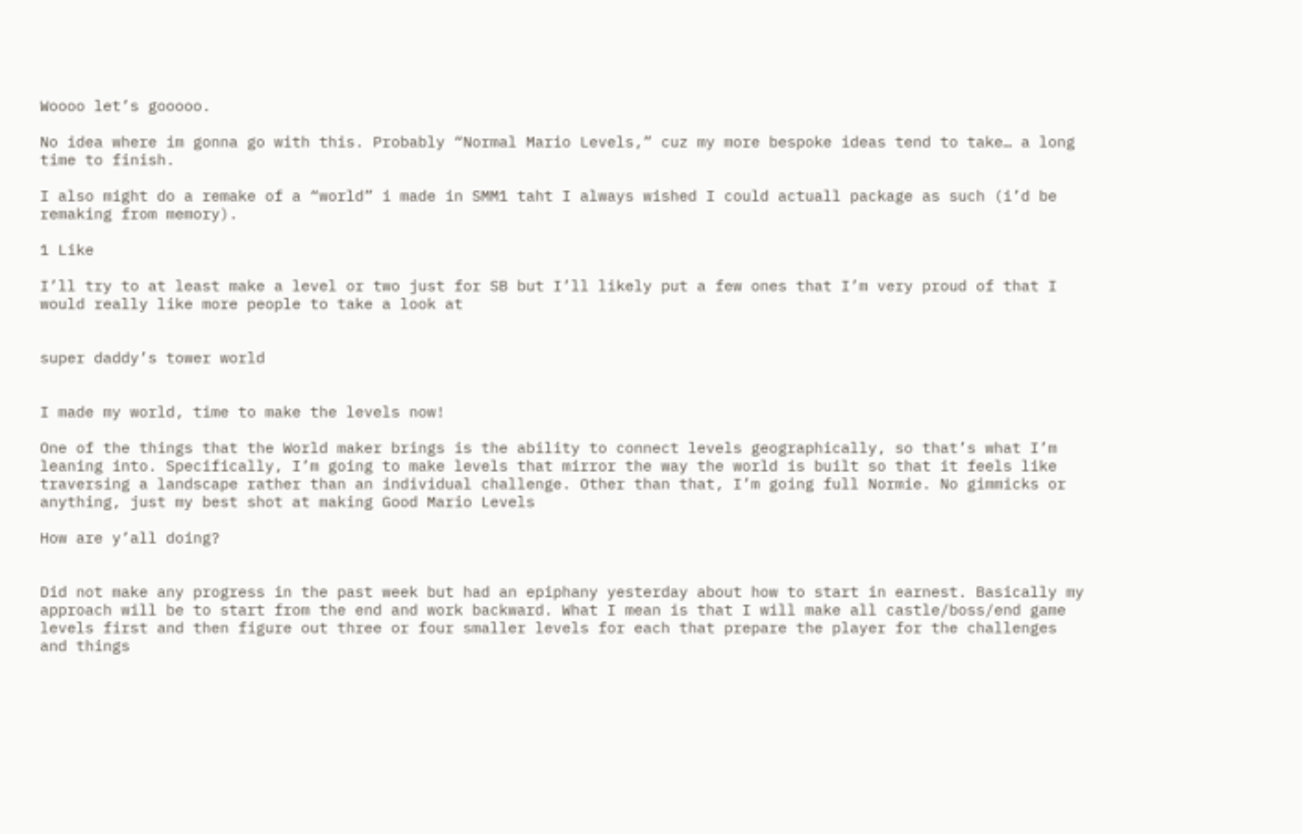Woooo let’s gooooo.

No idea where im gonna go with this. Probably “Normal Mario Levels,” cuz my more bespoke ideas tend to take… a long time to finish.

I also might do a remake of a “world” i made in SMM1 taht I always wished I could actuall package as such (i’d be remaking from memory).

1 Like

I’ll try to at least make a level or two just for SB but I’ll likely put a few ones that I’m very proud of that I would really like more people to take a look at


super daddy’s tower world


I made my world, time to make the levels now!

One of the things that the World maker brings is the ability to connect levels geographically, so that’s what I’m leaning into. Specifically, I’m going to make levels that mirror the way the world is built so that it feels like traversing a landscape rather than an individual challenge. Other than that, I’m going full Normie. No gimmicks or anything, just my best shot at making Good Mario Levels

How are y’all doing?


Did not make any progress in the past week but had an epiphany yesterday about how to start in earnest. Basically my approach will be to start from the end and work backward. What I mean is that I will make all castle/boss/end game levels first and then figure out three or four smaller levels for each that prepare the player for the challenges and things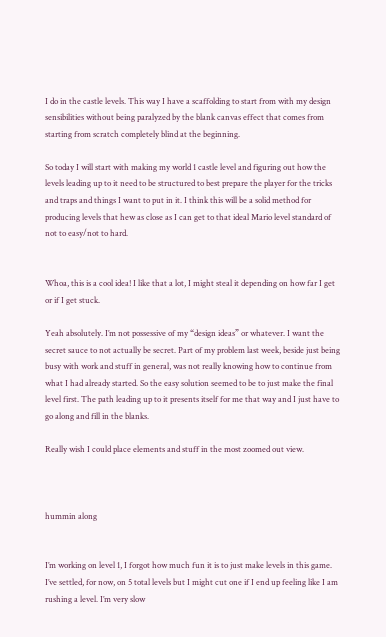I do in the castle levels. This way I have a scaffolding to start from with my design sensibilities without being paralyzed by the blank canvas effect that comes from starting from scratch completely blind at the beginning.

So today I will start with making my world 1 castle level and figuring out how the levels leading up to it need to be structured to best prepare the player for the tricks and traps and things I want to put in it. I think this will be a solid method for producing levels that hew as close as I can get to that ideal Mario level standard of not to easy/not to hard.


Whoa, this is a cool idea! I like that a lot, I might steal it depending on how far I get or if I get stuck.

Yeah absolutely. I’m not possessive of my “design ideas” or whatever. I want the secret sauce to not actually be secret. Part of my problem last week, beside just being busy with work and stuff in general, was not really knowing how to continue from what I had already started. So the easy solution seemed to be to just make the final level first. The path leading up to it presents itself for me that way and I just have to go along and fill in the blanks.

Really wish I could place elements and stuff in the most zoomed out view.



hummin along


I’m working on level 1, I forgot how much fun it is to just make levels in this game. I’ve settled, for now, on 5 total levels but I might cut one if I end up feeling like I am rushing a level. I’m very slow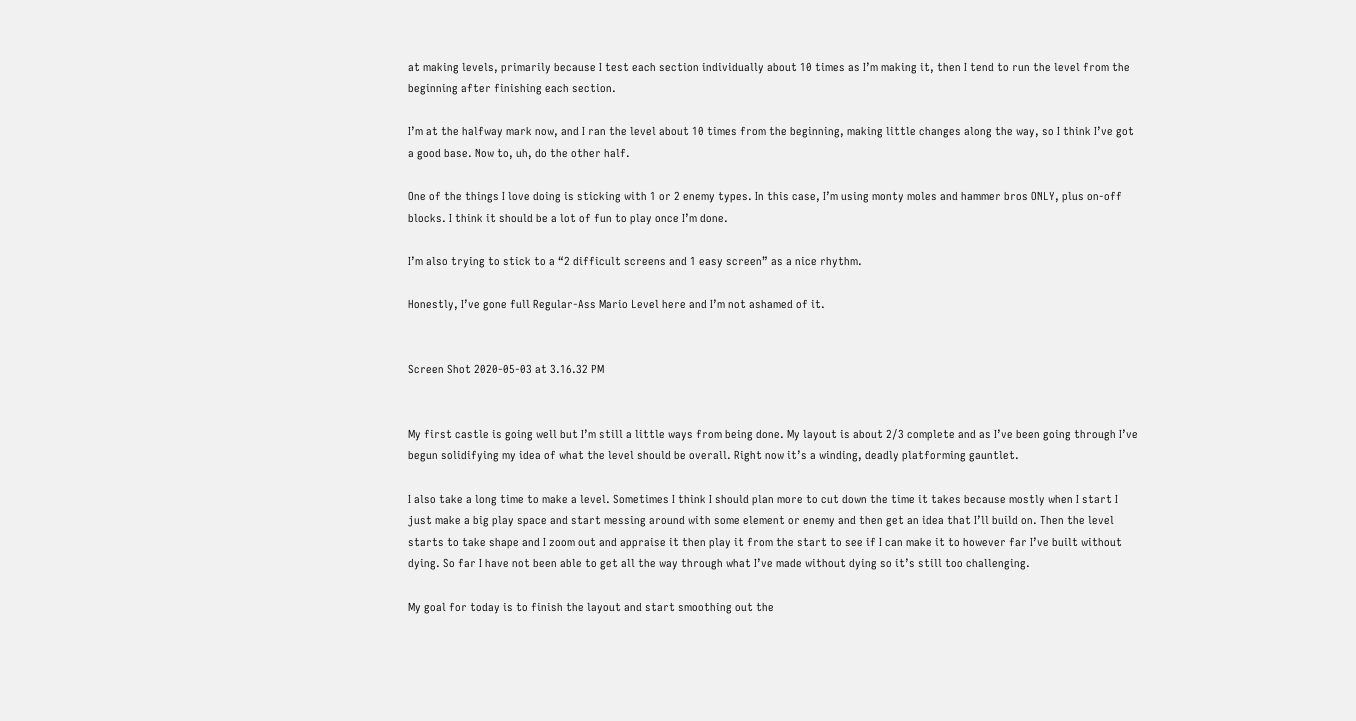at making levels, primarily because I test each section individually about 10 times as I’m making it, then I tend to run the level from the beginning after finishing each section.

I’m at the halfway mark now, and I ran the level about 10 times from the beginning, making little changes along the way, so I think I’ve got a good base. Now to, uh, do the other half.

One of the things I love doing is sticking with 1 or 2 enemy types. In this case, I’m using monty moles and hammer bros ONLY, plus on-off blocks. I think it should be a lot of fun to play once I’m done.

I’m also trying to stick to a “2 difficult screens and 1 easy screen” as a nice rhythm.

Honestly, I’ve gone full Regular-Ass Mario Level here and I’m not ashamed of it.


Screen Shot 2020-05-03 at 3.16.32 PM


My first castle is going well but I’m still a little ways from being done. My layout is about 2/3 complete and as I’ve been going through I’ve begun solidifying my idea of what the level should be overall. Right now it’s a winding, deadly platforming gauntlet.

I also take a long time to make a level. Sometimes I think I should plan more to cut down the time it takes because mostly when I start I just make a big play space and start messing around with some element or enemy and then get an idea that I’ll build on. Then the level starts to take shape and I zoom out and appraise it then play it from the start to see if I can make it to however far I’ve built without dying. So far I have not been able to get all the way through what I’ve made without dying so it’s still too challenging.

My goal for today is to finish the layout and start smoothing out the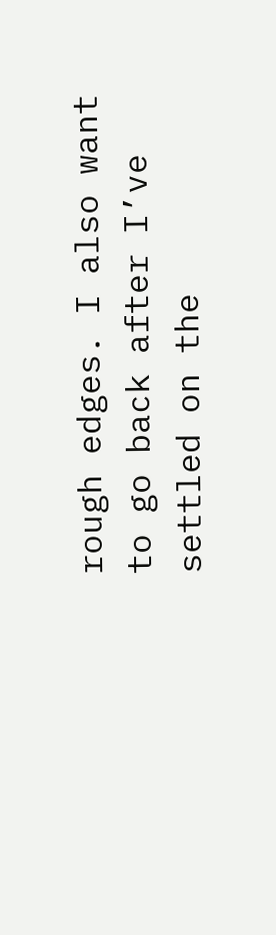rough edges. I also want to go back after I’ve settled on the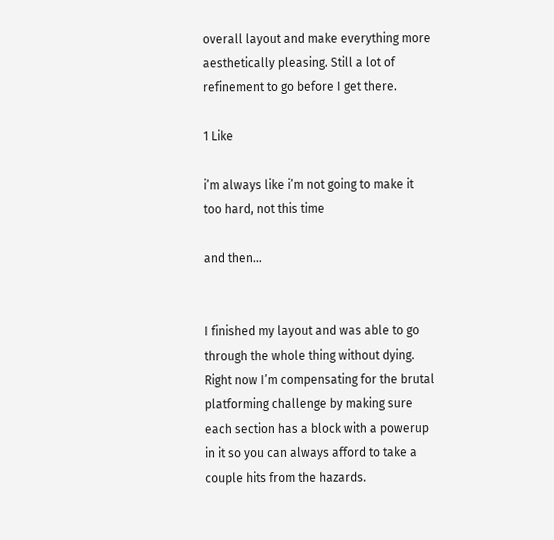overall layout and make everything more aesthetically pleasing. Still a lot of refinement to go before I get there.

1 Like

i’m always like i’m not going to make it too hard, not this time

and then…


I finished my layout and was able to go through the whole thing without dying. Right now I’m compensating for the brutal platforming challenge by making sure each section has a block with a powerup in it so you can always afford to take a couple hits from the hazards.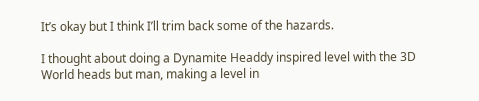It’s okay but I think I’ll trim back some of the hazards.

I thought about doing a Dynamite Headdy inspired level with the 3D World heads but man, making a level in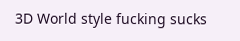3D World style fucking sucks